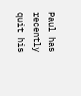Paul has recently quit his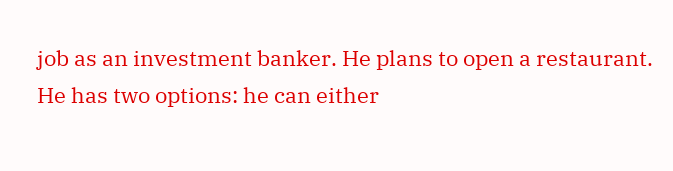job as an investment banker. He plans to open a restaurant. He has two options: he can either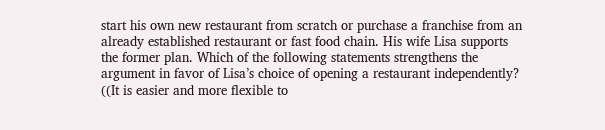start his own new restaurant from scratch or purchase a franchise from an already established restaurant or fast food chain. His wife Lisa supports the former plan. Which of the following statements strengthens the argument in favor of Lisa’s choice of opening a restaurant independently? ((It is easier and more flexible to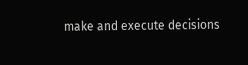make and execute decisions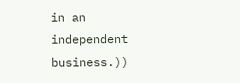in an independent business.))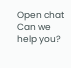Open chat
Can we help you?